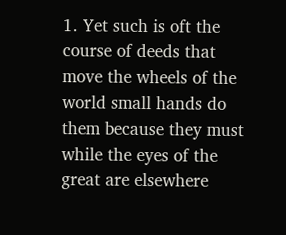1. Yet such is oft the course of deeds that move the wheels of the world small hands do them because they must while the eyes of the great are elsewhere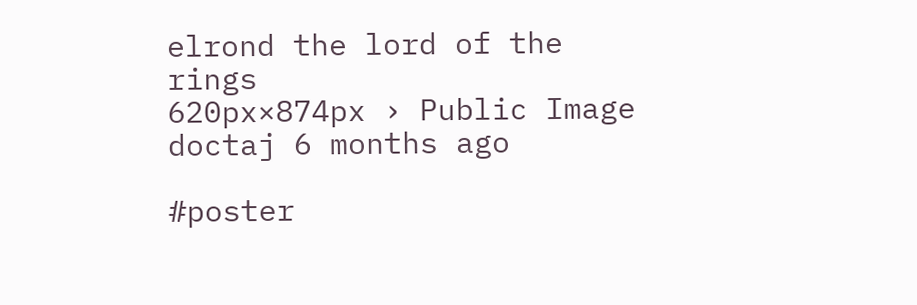elrond the lord of the rings
620px×874px › Public Image
doctaj 6 months ago

#poster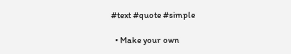#text #quote #simple

  • Make your own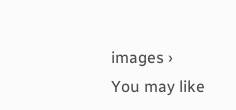images ›
You may like